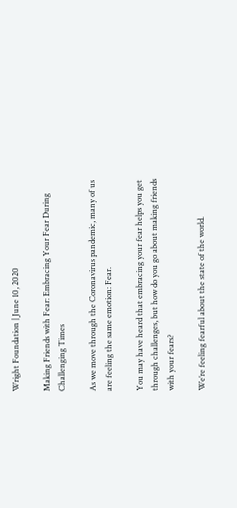Wright Foundation | June 10, 2020

Making Friends with Fear: Embracing Your Fear During Challenging Times

As we move through the Coronavirus pandemic, many of us are feeling the same emotion: Fear.

You may have heard that embracing your fear helps you get through challenges, but how do you go about making friends with your fears?

We’re feeling fearful about the state of the world.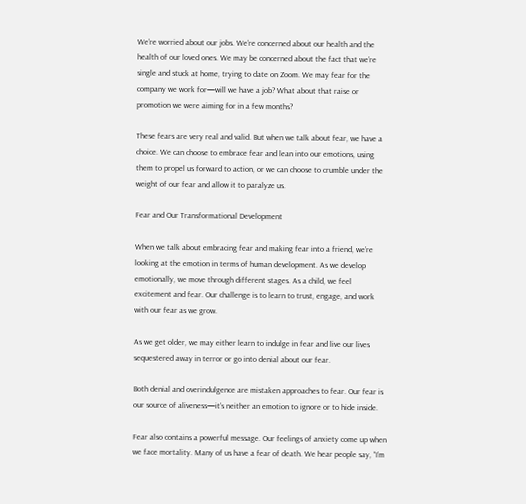We’re worried about our jobs. We’re concerned about our health and the health of our loved ones. We may be concerned about the fact that we’re single and stuck at home, trying to date on Zoom. We may fear for the company we work for—will we have a job? What about that raise or promotion we were aiming for in a few months?

These fears are very real and valid. But when we talk about fear, we have a choice. We can choose to embrace fear and lean into our emotions, using them to propel us forward to action, or we can choose to crumble under the weight of our fear and allow it to paralyze us.

Fear and Our Transformational Development

When we talk about embracing fear and making fear into a friend, we’re looking at the emotion in terms of human development. As we develop emotionally, we move through different stages. As a child, we feel excitement and fear. Our challenge is to learn to trust, engage, and work with our fear as we grow.

As we get older, we may either learn to indulge in fear and live our lives sequestered away in terror or go into denial about our fear.

Both denial and overindulgence are mistaken approaches to fear. Our fear is our source of aliveness—it’s neither an emotion to ignore or to hide inside.

Fear also contains a powerful message. Our feelings of anxiety come up when we face mortality. Many of us have a fear of death. We hear people say, “I’m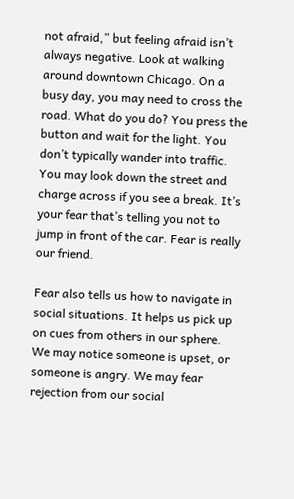not afraid,” but feeling afraid isn’t always negative. Look at walking around downtown Chicago. On a busy day, you may need to cross the road. What do you do? You press the button and wait for the light. You don’t typically wander into traffic. You may look down the street and charge across if you see a break. It’s your fear that’s telling you not to jump in front of the car. Fear is really our friend.

Fear also tells us how to navigate in social situations. It helps us pick up on cues from others in our sphere. We may notice someone is upset, or someone is angry. We may fear rejection from our social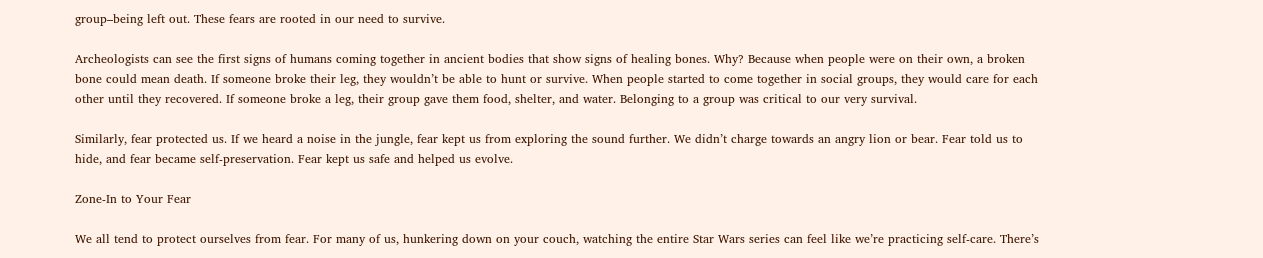group–being left out. These fears are rooted in our need to survive.

Archeologists can see the first signs of humans coming together in ancient bodies that show signs of healing bones. Why? Because when people were on their own, a broken bone could mean death. If someone broke their leg, they wouldn’t be able to hunt or survive. When people started to come together in social groups, they would care for each other until they recovered. If someone broke a leg, their group gave them food, shelter, and water. Belonging to a group was critical to our very survival.

Similarly, fear protected us. If we heard a noise in the jungle, fear kept us from exploring the sound further. We didn’t charge towards an angry lion or bear. Fear told us to hide, and fear became self-preservation. Fear kept us safe and helped us evolve.

Zone-In to Your Fear

We all tend to protect ourselves from fear. For many of us, hunkering down on your couch, watching the entire Star Wars series can feel like we’re practicing self-care. There’s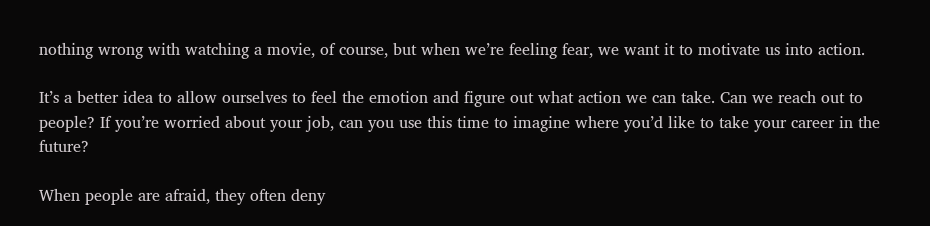nothing wrong with watching a movie, of course, but when we’re feeling fear, we want it to motivate us into action.

It’s a better idea to allow ourselves to feel the emotion and figure out what action we can take. Can we reach out to people? If you’re worried about your job, can you use this time to imagine where you’d like to take your career in the future?

When people are afraid, they often deny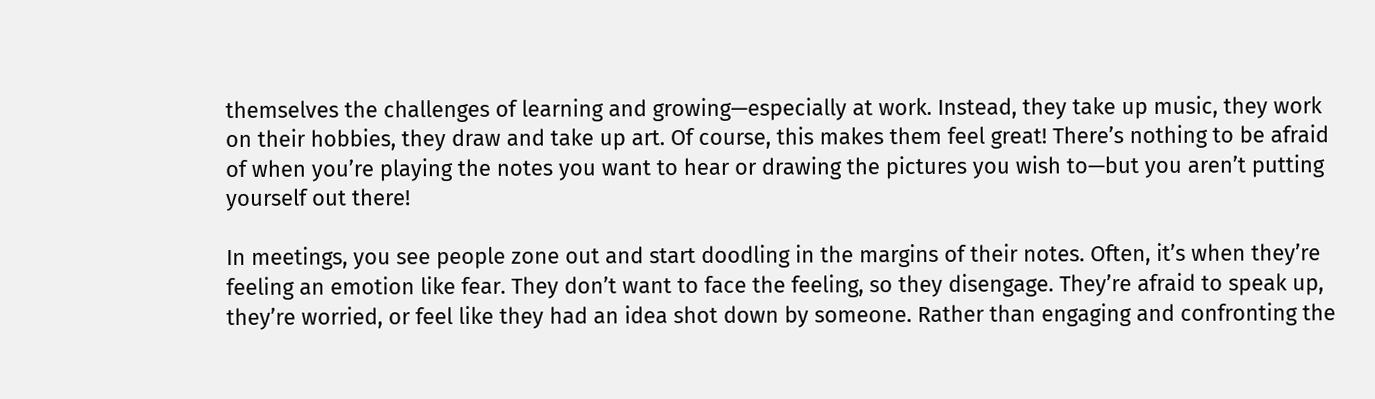themselves the challenges of learning and growing—especially at work. Instead, they take up music, they work on their hobbies, they draw and take up art. Of course, this makes them feel great! There’s nothing to be afraid of when you’re playing the notes you want to hear or drawing the pictures you wish to—but you aren’t putting yourself out there!

In meetings, you see people zone out and start doodling in the margins of their notes. Often, it’s when they’re feeling an emotion like fear. They don’t want to face the feeling, so they disengage. They’re afraid to speak up, they’re worried, or feel like they had an idea shot down by someone. Rather than engaging and confronting the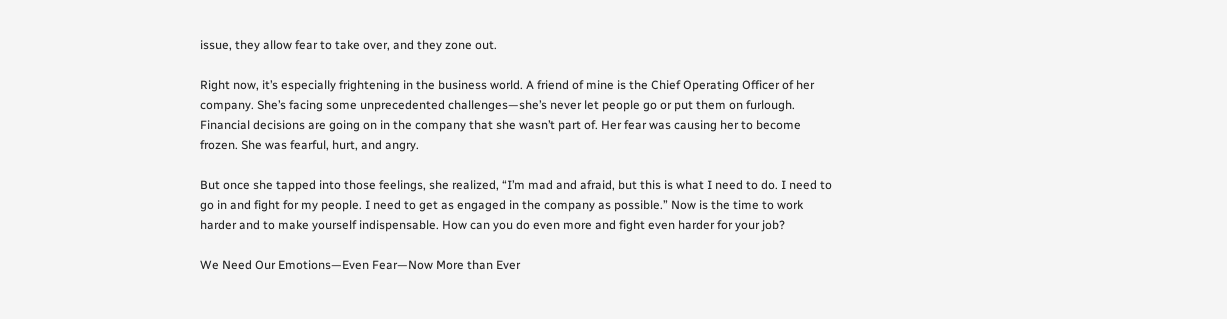issue, they allow fear to take over, and they zone out.

Right now, it’s especially frightening in the business world. A friend of mine is the Chief Operating Officer of her company. She’s facing some unprecedented challenges—she’s never let people go or put them on furlough. Financial decisions are going on in the company that she wasn’t part of. Her fear was causing her to become frozen. She was fearful, hurt, and angry.

But once she tapped into those feelings, she realized, “I’m mad and afraid, but this is what I need to do. I need to go in and fight for my people. I need to get as engaged in the company as possible.” Now is the time to work harder and to make yourself indispensable. How can you do even more and fight even harder for your job?

We Need Our Emotions—Even Fear—Now More than Ever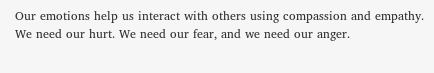Our emotions help us interact with others using compassion and empathy. We need our hurt. We need our fear, and we need our anger.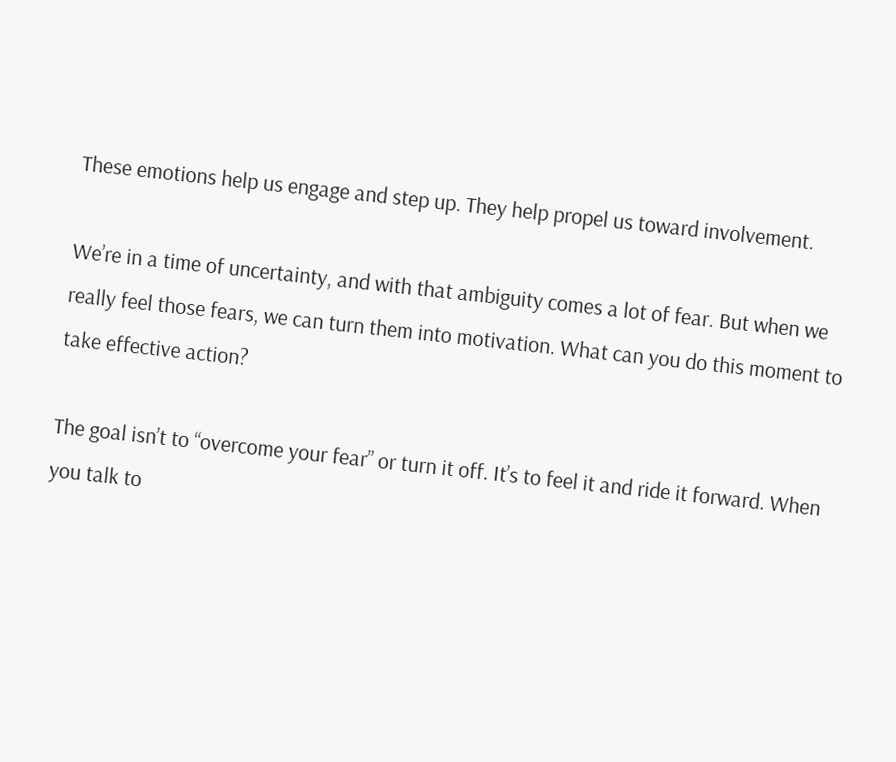These emotions help us engage and step up. They help propel us toward involvement.

We’re in a time of uncertainty, and with that ambiguity comes a lot of fear. But when we really feel those fears, we can turn them into motivation. What can you do this moment to take effective action?

The goal isn’t to “overcome your fear” or turn it off. It’s to feel it and ride it forward. When you talk to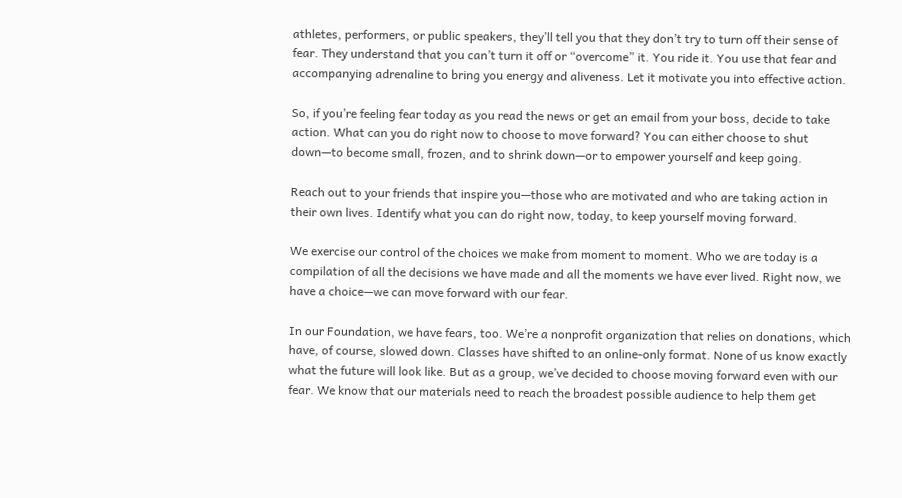athletes, performers, or public speakers, they’ll tell you that they don’t try to turn off their sense of fear. They understand that you can’t turn it off or “overcome” it. You ride it. You use that fear and accompanying adrenaline to bring you energy and aliveness. Let it motivate you into effective action.

So, if you’re feeling fear today as you read the news or get an email from your boss, decide to take action. What can you do right now to choose to move forward? You can either choose to shut down—to become small, frozen, and to shrink down—or to empower yourself and keep going.

Reach out to your friends that inspire you—those who are motivated and who are taking action in their own lives. Identify what you can do right now, today, to keep yourself moving forward.

We exercise our control of the choices we make from moment to moment. Who we are today is a compilation of all the decisions we have made and all the moments we have ever lived. Right now, we have a choice—we can move forward with our fear.

In our Foundation, we have fears, too. We’re a nonprofit organization that relies on donations, which have, of course, slowed down. Classes have shifted to an online-only format. None of us know exactly what the future will look like. But as a group, we’ve decided to choose moving forward even with our fear. We know that our materials need to reach the broadest possible audience to help them get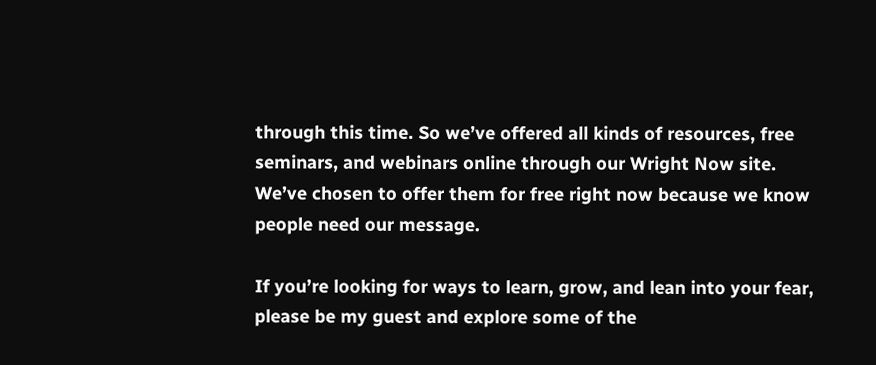through this time. So we’ve offered all kinds of resources, free seminars, and webinars online through our Wright Now site. We’ve chosen to offer them for free right now because we know people need our message.

If you’re looking for ways to learn, grow, and lean into your fear, please be my guest and explore some of the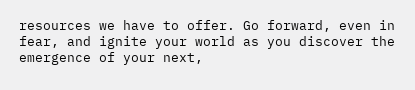resources we have to offer. Go forward, even in fear, and ignite your world as you discover the emergence of your next,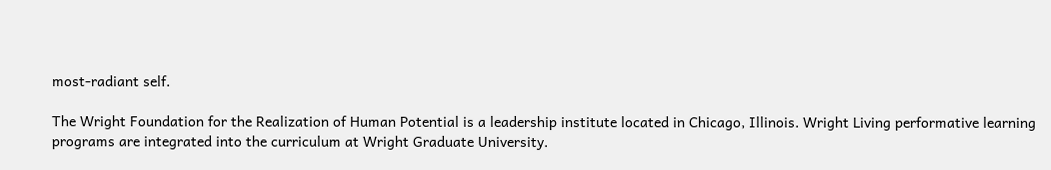most-radiant self.

The Wright Foundation for the Realization of Human Potential is a leadership institute located in Chicago, Illinois. Wright Living performative learning programs are integrated into the curriculum at Wright Graduate University.